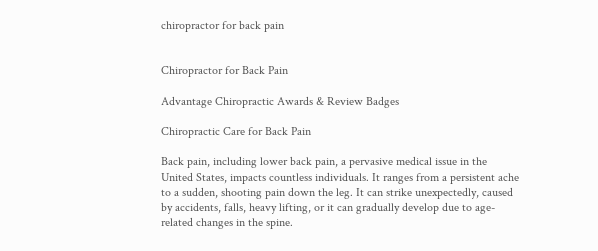chiropractor for back pain


Chiropractor for Back Pain

Advantage Chiropractic Awards & Review Badges

Chiropractic Care for Back Pain

Back pain, including lower back pain, a pervasive medical issue in the United States, impacts countless individuals. It ranges from a persistent ache to a sudden, shooting pain down the leg. It can strike unexpectedly, caused by accidents, falls, heavy lifting, or it can gradually develop due to age-related changes in the spine.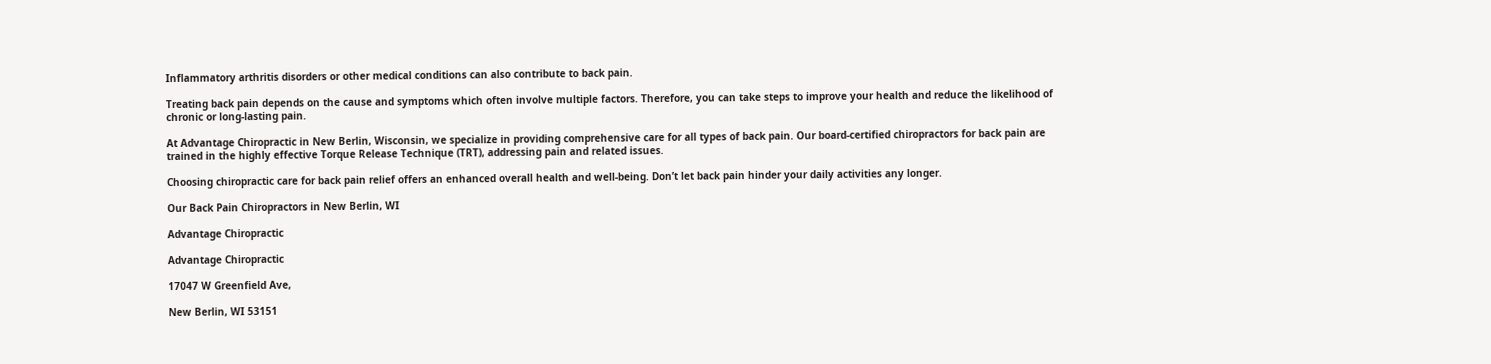Inflammatory arthritis disorders or other medical conditions can also contribute to back pain.

Treating back pain depends on the cause and symptoms which often involve multiple factors. Therefore, you can take steps to improve your health and reduce the likelihood of chronic or long-lasting pain.

At Advantage Chiropractic in New Berlin, Wisconsin, we specialize in providing comprehensive care for all types of back pain. Our board-certified chiropractors for back pain are trained in the highly effective Torque Release Technique (TRT), addressing pain and related issues.

Choosing chiropractic care for back pain relief offers an enhanced overall health and well-being. Don’t let back pain hinder your daily activities any longer.

Our Back Pain Chiropractors in New Berlin, WI

Advantage Chiropractic

Advantage Chiropractic

17047 W Greenfield Ave,

New Berlin, WI 53151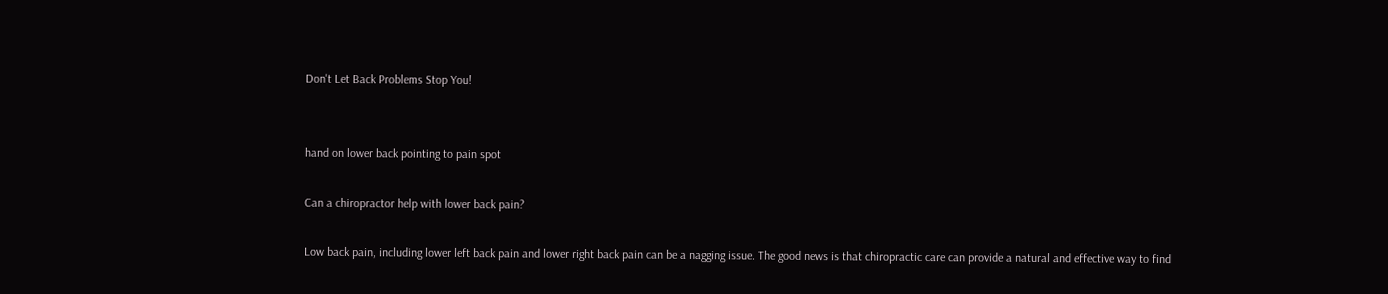Don't Let Back Problems Stop You!


hand on lower back pointing to pain spot

Can a chiropractor help with lower back pain?

Low back pain, including lower left back pain and lower right back pain can be a nagging issue. The good news is that chiropractic care can provide a natural and effective way to find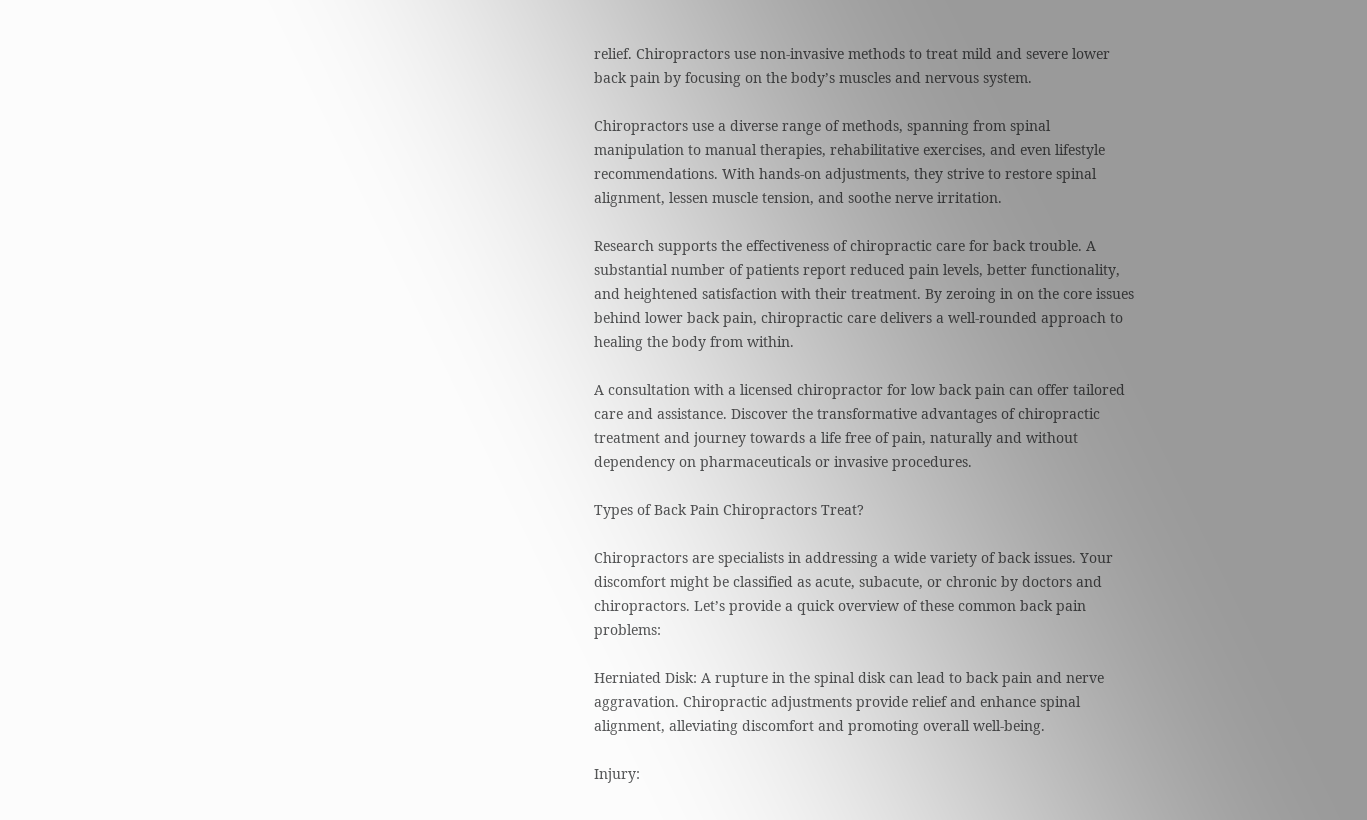relief. Chiropractors use non-invasive methods to treat mild and severe lower back pain by focusing on the body’s muscles and nervous system.

Chiropractors use a diverse range of methods, spanning from spinal manipulation to manual therapies, rehabilitative exercises, and even lifestyle recommendations. With hands-on adjustments, they strive to restore spinal alignment, lessen muscle tension, and soothe nerve irritation.

Research supports the effectiveness of chiropractic care for back trouble. A substantial number of patients report reduced pain levels, better functionality, and heightened satisfaction with their treatment. By zeroing in on the core issues behind lower back pain, chiropractic care delivers a well-rounded approach to healing the body from within.

A consultation with a licensed chiropractor for low back pain can offer tailored care and assistance. Discover the transformative advantages of chiropractic treatment and journey towards a life free of pain, naturally and without dependency on pharmaceuticals or invasive procedures.

Types of Back Pain Chiropractors Treat?

Chiropractors are specialists in addressing a wide variety of back issues. Your discomfort might be classified as acute, subacute, or chronic by doctors and chiropractors. Let’s provide a quick overview of these common back pain problems:

Herniated Disk: A rupture in the spinal disk can lead to back pain and nerve aggravation. Chiropractic adjustments provide relief and enhance spinal alignment, alleviating discomfort and promoting overall well-being.

Injury: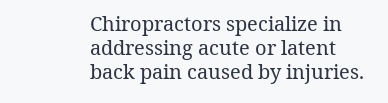Chiropractors specialize in addressing acute or latent back pain caused by injuries.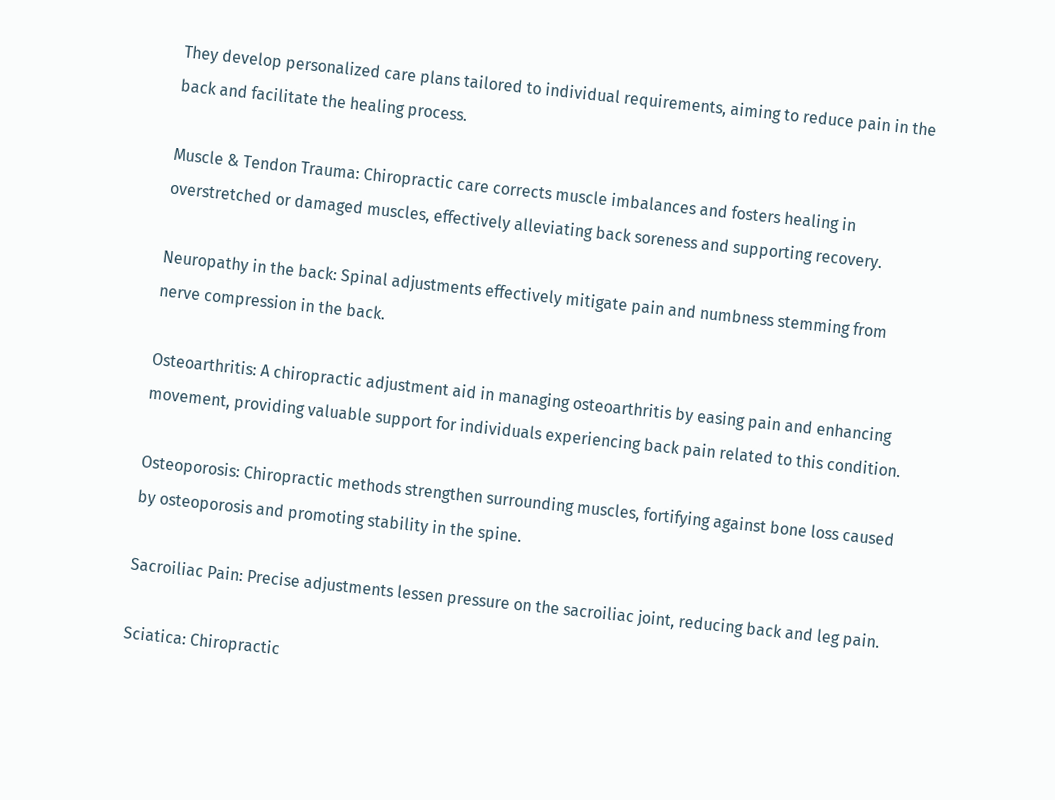They develop personalized care plans tailored to individual requirements, aiming to reduce pain in the back and facilitate the healing process.

Muscle & Tendon Trauma: Chiropractic care corrects muscle imbalances and fosters healing in overstretched or damaged muscles, effectively alleviating back soreness and supporting recovery.

Neuropathy in the back: Spinal adjustments effectively mitigate pain and numbness stemming from nerve compression in the back.

Osteoarthritis: A chiropractic adjustment aid in managing osteoarthritis by easing pain and enhancing movement, providing valuable support for individuals experiencing back pain related to this condition.

Osteoporosis: Chiropractic methods strengthen surrounding muscles, fortifying against bone loss caused by osteoporosis and promoting stability in the spine.

Sacroiliac Pain: Precise adjustments lessen pressure on the sacroiliac joint, reducing back and leg pain.

Sciatica: Chiropractic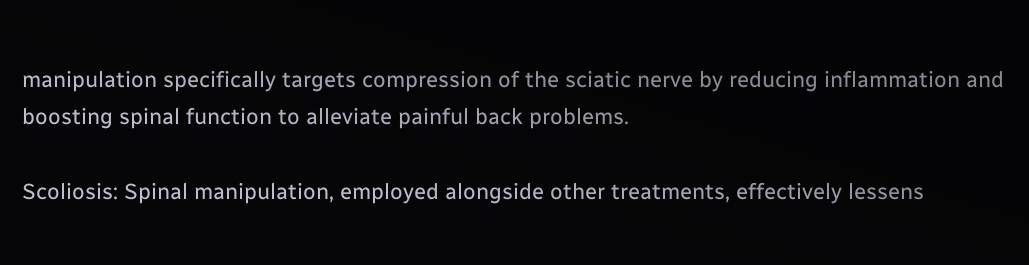manipulation specifically targets compression of the sciatic nerve by reducing inflammation and boosting spinal function to alleviate painful back problems.

Scoliosis: Spinal manipulation, employed alongside other treatments, effectively lessens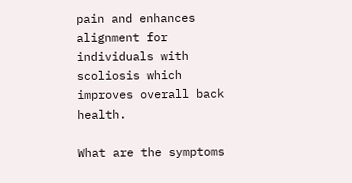pain and enhances alignment for individuals with scoliosis which improves overall back health.

What are the symptoms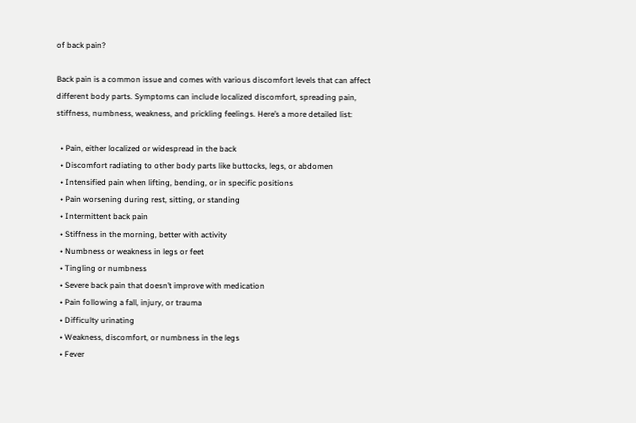of back pain?

Back pain is a common issue and comes with various discomfort levels that can affect different body parts. Symptoms can include localized discomfort, spreading pain, stiffness, numbness, weakness, and prickling feelings. Here’s a more detailed list:

  • Pain, either localized or widespread in the back
  • Discomfort radiating to other body parts like buttocks, legs, or abdomen
  • Intensified pain when lifting, bending, or in specific positions
  • Pain worsening during rest, sitting, or standing
  • Intermittent back pain
  • Stiffness in the morning, better with activity
  • Numbness or weakness in legs or feet
  • Tingling or numbness
  • Severe back pain that doesn’t improve with medication
  • Pain following a fall, injury, or trauma
  • Difficulty urinating
  • Weakness, discomfort, or numbness in the legs
  • Fever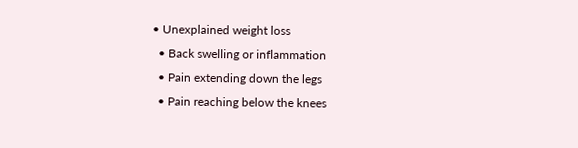• Unexplained weight loss
  • Back swelling or inflammation
  • Pain extending down the legs
  • Pain reaching below the knees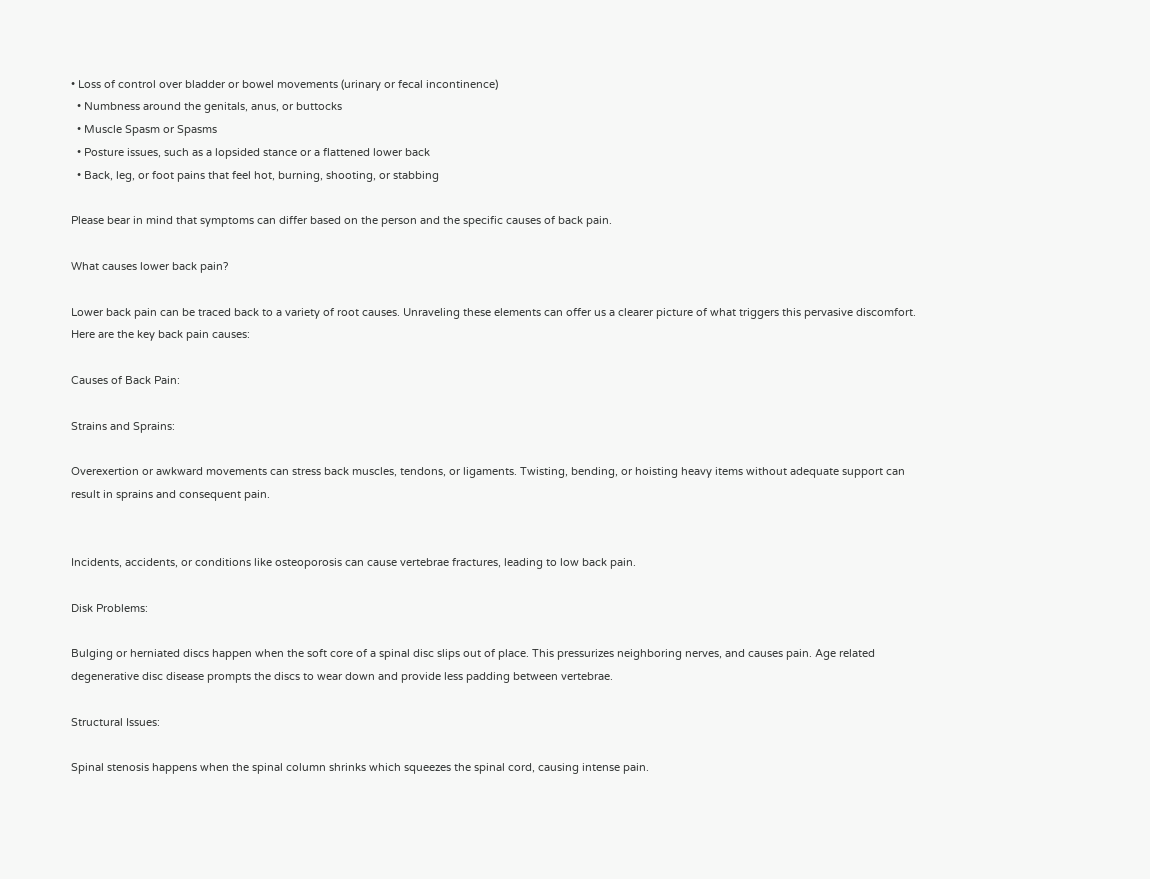• Loss of control over bladder or bowel movements (urinary or fecal incontinence)
  • Numbness around the genitals, anus, or buttocks
  • Muscle Spasm or Spasms
  • Posture issues, such as a lopsided stance or a flattened lower back
  • Back, leg, or foot pains that feel hot, burning, shooting, or stabbing

Please bear in mind that symptoms can differ based on the person and the specific causes of back pain.

What causes lower back pain?

Lower back pain can be traced back to a variety of root causes. Unraveling these elements can offer us a clearer picture of what triggers this pervasive discomfort. Here are the key back pain causes:

Causes of Back Pain:

Strains and Sprains:

Overexertion or awkward movements can stress back muscles, tendons, or ligaments. Twisting, bending, or hoisting heavy items without adequate support can result in sprains and consequent pain.


Incidents, accidents, or conditions like osteoporosis can cause vertebrae fractures, leading to low back pain.

Disk Problems:

Bulging or herniated discs happen when the soft core of a spinal disc slips out of place. This pressurizes neighboring nerves, and causes pain. Age related degenerative disc disease prompts the discs to wear down and provide less padding between vertebrae.

Structural Issues:

Spinal stenosis happens when the spinal column shrinks which squeezes the spinal cord, causing intense pain.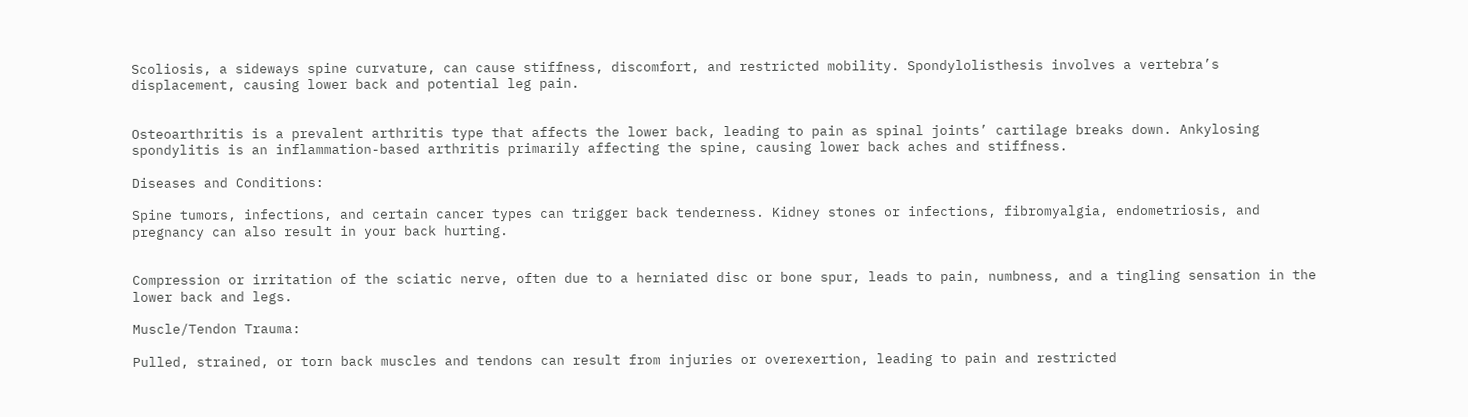Scoliosis, a sideways spine curvature, can cause stiffness, discomfort, and restricted mobility. Spondylolisthesis involves a vertebra’s displacement, causing lower back and potential leg pain.


Osteoarthritis is a prevalent arthritis type that affects the lower back, leading to pain as spinal joints’ cartilage breaks down. Ankylosing spondylitis is an inflammation-based arthritis primarily affecting the spine, causing lower back aches and stiffness.

Diseases and Conditions:

Spine tumors, infections, and certain cancer types can trigger back tenderness. Kidney stones or infections, fibromyalgia, endometriosis, and pregnancy can also result in your back hurting.


Compression or irritation of the sciatic nerve, often due to a herniated disc or bone spur, leads to pain, numbness, and a tingling sensation in the lower back and legs.

Muscle/Tendon Trauma:

Pulled, strained, or torn back muscles and tendons can result from injuries or overexertion, leading to pain and restricted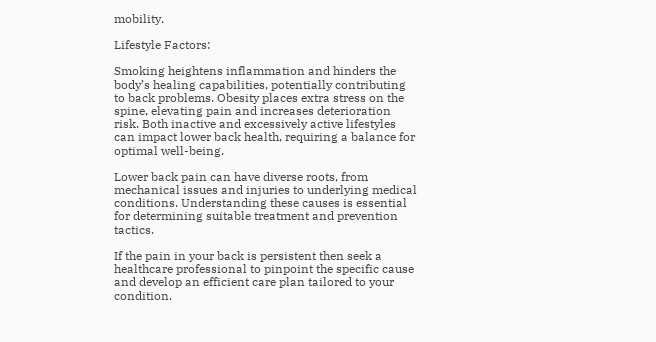mobility.

Lifestyle Factors:

Smoking heightens inflammation and hinders the body’s healing capabilities, potentially contributing to back problems. Obesity places extra stress on the spine, elevating pain and increases deterioration risk. Both inactive and excessively active lifestyles can impact lower back health, requiring a balance for optimal well-being.

Lower back pain can have diverse roots, from mechanical issues and injuries to underlying medical conditions. Understanding these causes is essential for determining suitable treatment and prevention tactics.

If the pain in your back is persistent then seek a healthcare professional to pinpoint the specific cause and develop an efficient care plan tailored to your condition.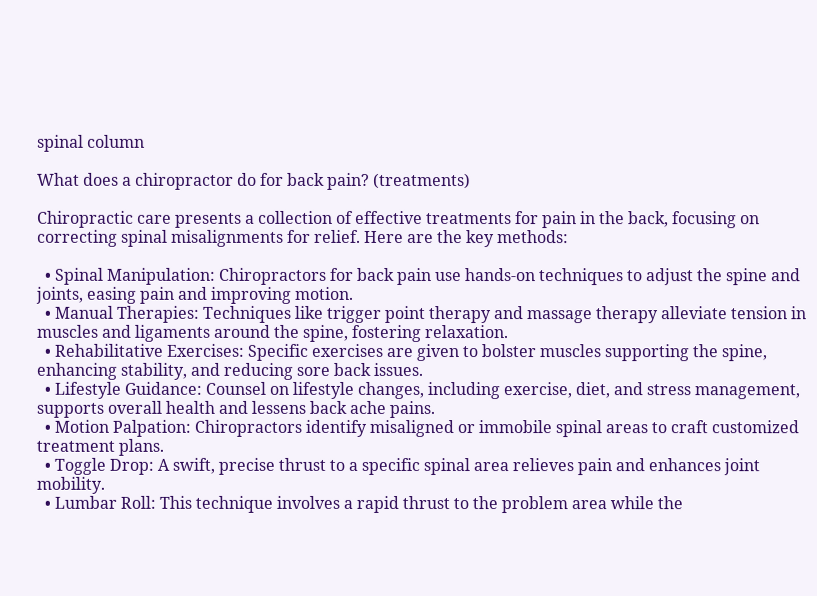spinal column

What does a chiropractor do for back pain? (treatments)

Chiropractic care presents a collection of effective treatments for pain in the back, focusing on correcting spinal misalignments for relief. Here are the key methods:

  • Spinal Manipulation: Chiropractors for back pain use hands-on techniques to adjust the spine and joints, easing pain and improving motion.
  • Manual Therapies: Techniques like trigger point therapy and massage therapy alleviate tension in muscles and ligaments around the spine, fostering relaxation.
  • Rehabilitative Exercises: Specific exercises are given to bolster muscles supporting the spine, enhancing stability, and reducing sore back issues.
  • Lifestyle Guidance: Counsel on lifestyle changes, including exercise, diet, and stress management, supports overall health and lessens back ache pains.
  • Motion Palpation: Chiropractors identify misaligned or immobile spinal areas to craft customized treatment plans.
  • Toggle Drop: A swift, precise thrust to a specific spinal area relieves pain and enhances joint mobility.
  • Lumbar Roll: This technique involves a rapid thrust to the problem area while the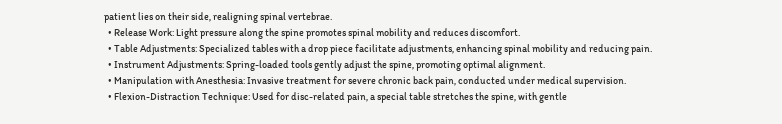patient lies on their side, realigning spinal vertebrae.
  • Release Work: Light pressure along the spine promotes spinal mobility and reduces discomfort.
  • Table Adjustments: Specialized tables with a drop piece facilitate adjustments, enhancing spinal mobility and reducing pain.
  • Instrument Adjustments: Spring-loaded tools gently adjust the spine, promoting optimal alignment.
  • Manipulation with Anesthesia: Invasive treatment for severe chronic back pain, conducted under medical supervision.
  • Flexion-Distraction Technique: Used for disc-related pain, a special table stretches the spine, with gentle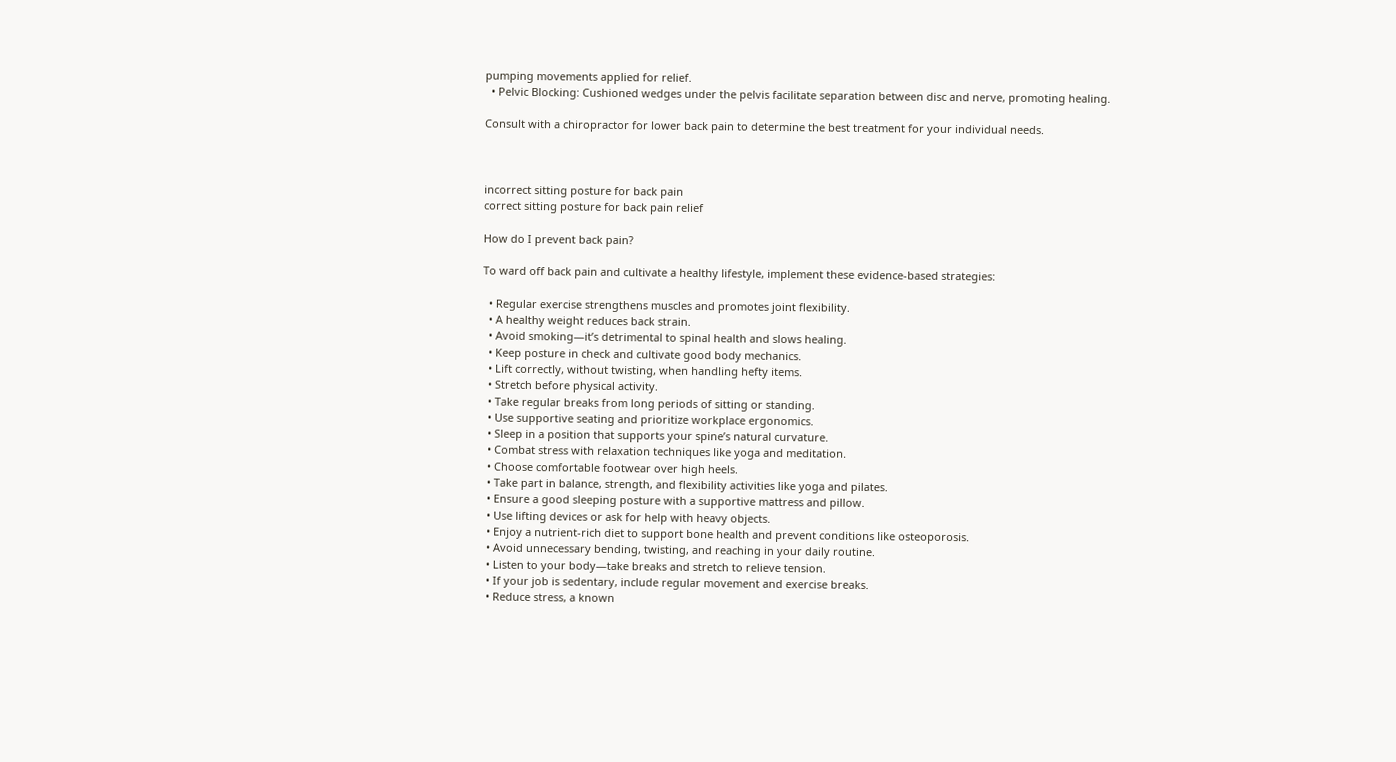pumping movements applied for relief.
  • Pelvic Blocking: Cushioned wedges under the pelvis facilitate separation between disc and nerve, promoting healing.

Consult with a chiropractor for lower back pain to determine the best treatment for your individual needs.



incorrect sitting posture for back pain
correct sitting posture for back pain relief

How do I prevent back pain?

To ward off back pain and cultivate a healthy lifestyle, implement these evidence-based strategies:

  • Regular exercise strengthens muscles and promotes joint flexibility.
  • A healthy weight reduces back strain.
  • Avoid smoking—it’s detrimental to spinal health and slows healing.
  • Keep posture in check and cultivate good body mechanics.
  • Lift correctly, without twisting, when handling hefty items.
  • Stretch before physical activity.
  • Take regular breaks from long periods of sitting or standing.
  • Use supportive seating and prioritize workplace ergonomics.
  • Sleep in a position that supports your spine’s natural curvature.
  • Combat stress with relaxation techniques like yoga and meditation.
  • Choose comfortable footwear over high heels.
  • Take part in balance, strength, and flexibility activities like yoga and pilates.
  • Ensure a good sleeping posture with a supportive mattress and pillow.
  • Use lifting devices or ask for help with heavy objects.
  • Enjoy a nutrient-rich diet to support bone health and prevent conditions like osteoporosis.
  • Avoid unnecessary bending, twisting, and reaching in your daily routine.
  • Listen to your body—take breaks and stretch to relieve tension.
  • If your job is sedentary, include regular movement and exercise breaks.
  • Reduce stress, a known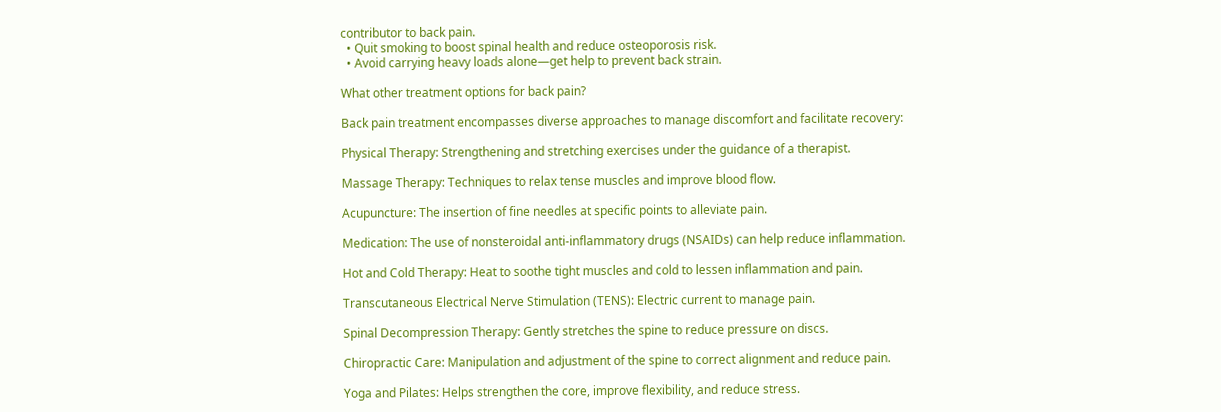contributor to back pain.
  • Quit smoking to boost spinal health and reduce osteoporosis risk.
  • Avoid carrying heavy loads alone—get help to prevent back strain.

What other treatment options for back pain?

Back pain treatment encompasses diverse approaches to manage discomfort and facilitate recovery:

Physical Therapy: Strengthening and stretching exercises under the guidance of a therapist.

Massage Therapy: Techniques to relax tense muscles and improve blood flow.

Acupuncture: The insertion of fine needles at specific points to alleviate pain.

Medication: The use of nonsteroidal anti-inflammatory drugs (NSAIDs) can help reduce inflammation.

Hot and Cold Therapy: Heat to soothe tight muscles and cold to lessen inflammation and pain.

Transcutaneous Electrical Nerve Stimulation (TENS): Electric current to manage pain.

Spinal Decompression Therapy: Gently stretches the spine to reduce pressure on discs.

Chiropractic Care: Manipulation and adjustment of the spine to correct alignment and reduce pain.

Yoga and Pilates: Helps strengthen the core, improve flexibility, and reduce stress.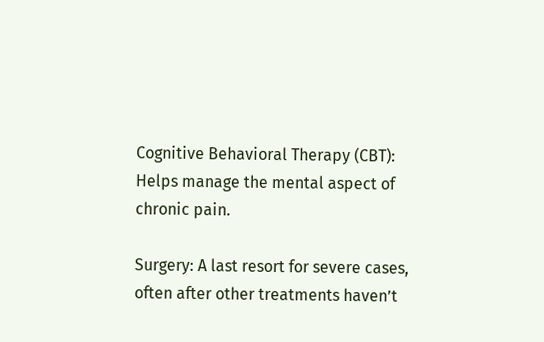Cognitive Behavioral Therapy (CBT): Helps manage the mental aspect of chronic pain.

Surgery: A last resort for severe cases, often after other treatments haven’t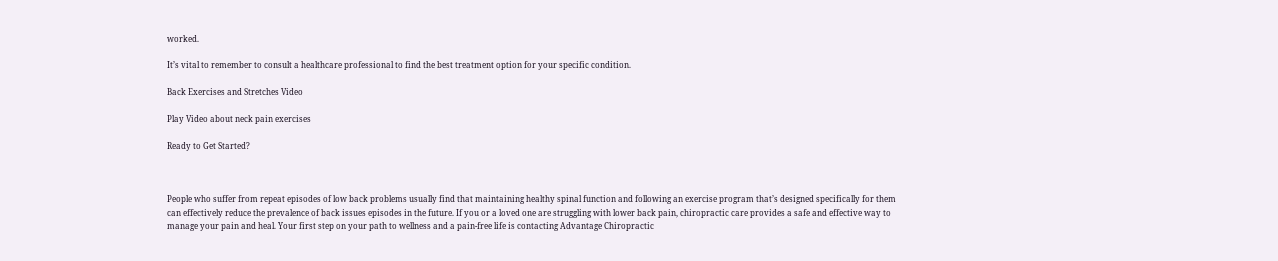worked.

It’s vital to remember to consult a healthcare professional to find the best treatment option for your specific condition.

Back Exercises and Stretches Video

Play Video about neck pain exercises

Ready to Get Started?



People who suffer from repeat episodes of low back problems usually find that maintaining healthy spinal function and following an exercise program that’s designed specifically for them can effectively reduce the prevalence of back issues episodes in the future. If you or a loved one are struggling with lower back pain, chiropractic care provides a safe and effective way to manage your pain and heal. Your first step on your path to wellness and a pain-free life is contacting Advantage Chiropractic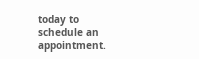today to schedule an appointment.